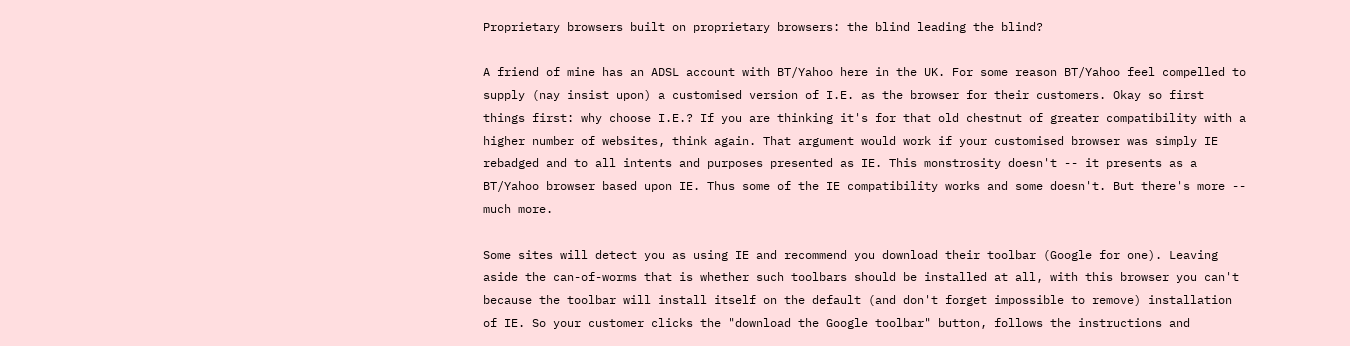Proprietary browsers built on proprietary browsers: the blind leading the blind?

A friend of mine has an ADSL account with BT/Yahoo here in the UK. For some reason BT/Yahoo feel compelled to supply (nay insist upon) a customised version of I.E. as the browser for their customers. Okay so first things first: why choose I.E.? If you are thinking it's for that old chestnut of greater compatibility with a higher number of websites, think again. That argument would work if your customised browser was simply IE rebadged and to all intents and purposes presented as IE. This monstrosity doesn't -- it presents as a BT/Yahoo browser based upon IE. Thus some of the IE compatibility works and some doesn't. But there's more -- much more.

Some sites will detect you as using IE and recommend you download their toolbar (Google for one). Leaving aside the can-of-worms that is whether such toolbars should be installed at all, with this browser you can't because the toolbar will install itself on the default (and don't forget impossible to remove) installation of IE. So your customer clicks the "download the Google toolbar" button, follows the instructions and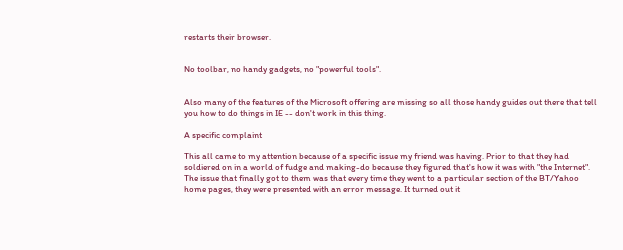restarts their browser.


No toolbar, no handy gadgets, no "powerful tools".


Also many of the features of the Microsoft offering are missing so all those handy guides out there that tell you how to do things in IE -- don't work in this thing.

A specific complaint

This all came to my attention because of a specific issue my friend was having. Prior to that they had soldiered on in a world of fudge and making-do because they figured that's how it was with "the Internet". The issue that finally got to them was that every time they went to a particular section of the BT/Yahoo home pages, they were presented with an error message. It turned out it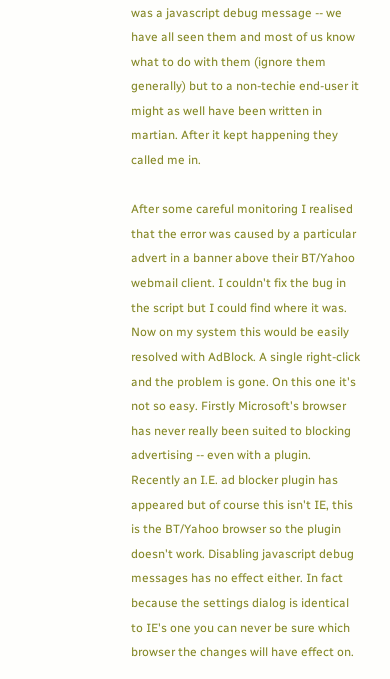was a javascript debug message -- we have all seen them and most of us know what to do with them (ignore them generally) but to a non-techie end-user it might as well have been written in martian. After it kept happening they called me in.

After some careful monitoring I realised that the error was caused by a particular advert in a banner above their BT/Yahoo webmail client. I couldn't fix the bug in the script but I could find where it was. Now on my system this would be easily resolved with AdBlock. A single right-click and the problem is gone. On this one it's not so easy. Firstly Microsoft's browser has never really been suited to blocking advertising -- even with a plugin. Recently an I.E. ad blocker plugin has appeared but of course this isn't IE, this is the BT/Yahoo browser so the plugin doesn't work. Disabling javascript debug messages has no effect either. In fact because the settings dialog is identical to IE's one you can never be sure which browser the changes will have effect on.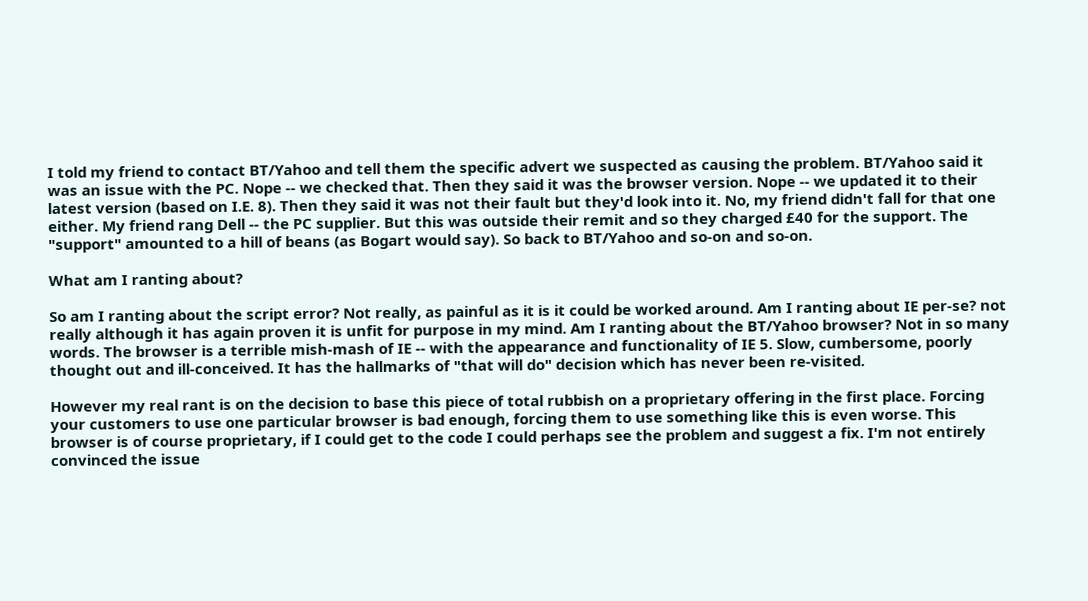I told my friend to contact BT/Yahoo and tell them the specific advert we suspected as causing the problem. BT/Yahoo said it was an issue with the PC. Nope -- we checked that. Then they said it was the browser version. Nope -- we updated it to their latest version (based on I.E. 8). Then they said it was not their fault but they'd look into it. No, my friend didn't fall for that one either. My friend rang Dell -- the PC supplier. But this was outside their remit and so they charged £40 for the support. The "support" amounted to a hill of beans (as Bogart would say). So back to BT/Yahoo and so-on and so-on.

What am I ranting about?

So am I ranting about the script error? Not really, as painful as it is it could be worked around. Am I ranting about IE per-se? not really although it has again proven it is unfit for purpose in my mind. Am I ranting about the BT/Yahoo browser? Not in so many words. The browser is a terrible mish-mash of IE -- with the appearance and functionality of IE 5. Slow, cumbersome, poorly thought out and ill-conceived. It has the hallmarks of "that will do" decision which has never been re-visited.

However my real rant is on the decision to base this piece of total rubbish on a proprietary offering in the first place. Forcing your customers to use one particular browser is bad enough, forcing them to use something like this is even worse. This browser is of course proprietary, if I could get to the code I could perhaps see the problem and suggest a fix. I'm not entirely convinced the issue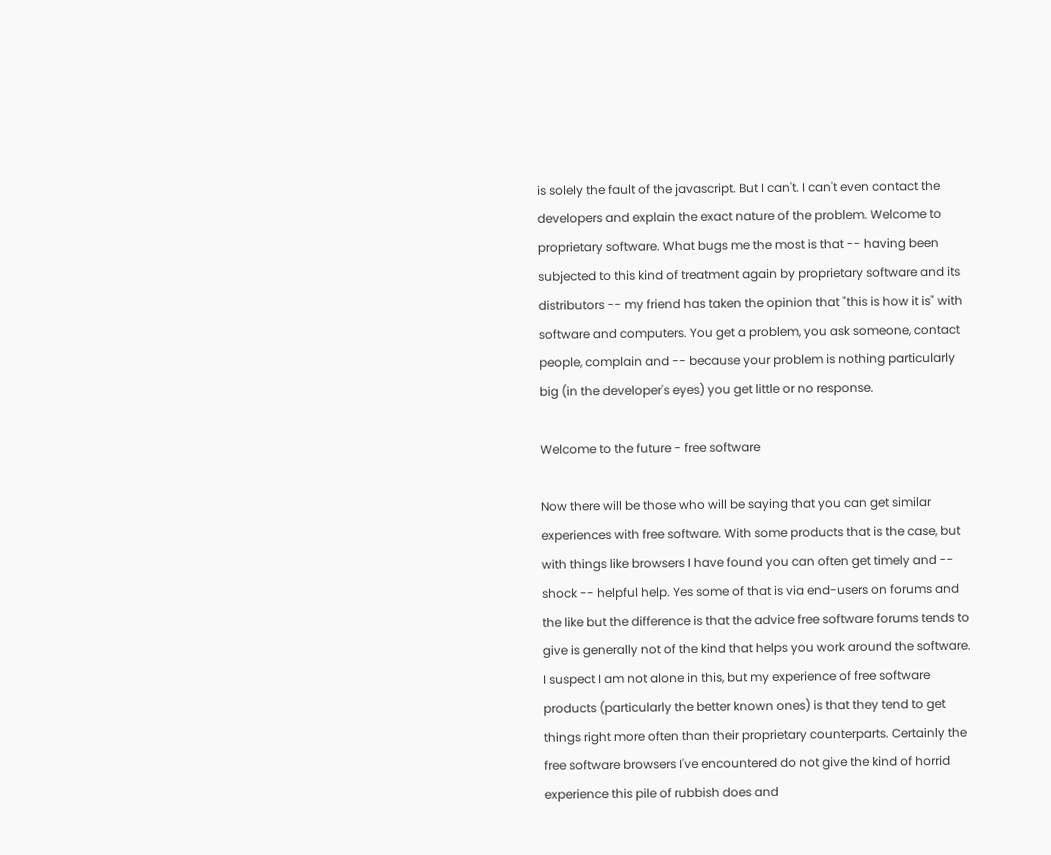is solely the fault of the javascript. But I can't. I can't even contact the developers and explain the exact nature of the problem. Welcome to proprietary software. What bugs me the most is that -- having been subjected to this kind of treatment again by proprietary software and its distributors -- my friend has taken the opinion that "this is how it is" with software and computers. You get a problem, you ask someone, contact people, complain and -- because your problem is nothing particularly big (in the developer's eyes) you get little or no response.

Welcome to the future - free software

Now there will be those who will be saying that you can get similar experiences with free software. With some products that is the case, but with things like browsers I have found you can often get timely and -- shock -- helpful help. Yes some of that is via end-users on forums and the like but the difference is that the advice free software forums tends to give is generally not of the kind that helps you work around the software. I suspect I am not alone in this, but my experience of free software products (particularly the better known ones) is that they tend to get things right more often than their proprietary counterparts. Certainly the free software browsers I've encountered do not give the kind of horrid experience this pile of rubbish does and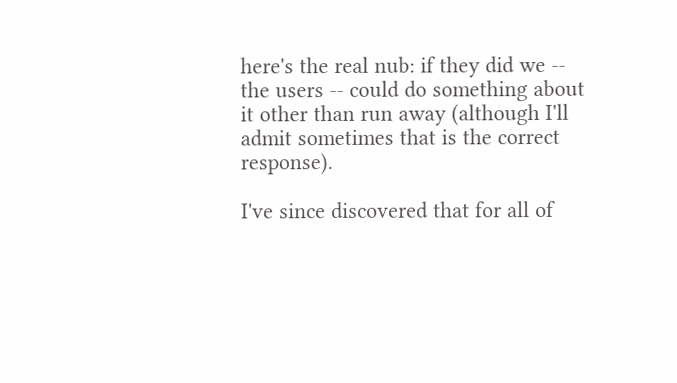here's the real nub: if they did we -- the users -- could do something about it other than run away (although I'll admit sometimes that is the correct response).

I've since discovered that for all of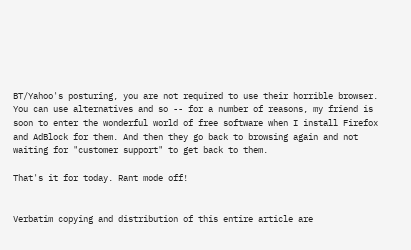BT/Yahoo's posturing, you are not required to use their horrible browser. You can use alternatives and so -- for a number of reasons, my friend is soon to enter the wonderful world of free software when I install Firefox and AdBlock for them. And then they go back to browsing again and not waiting for "customer support" to get back to them.

That's it for today. Rant mode off!


Verbatim copying and distribution of this entire article are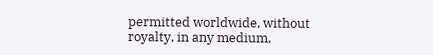permitted worldwide, without royalty, in any medium,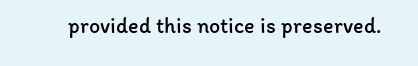provided this notice is preserved.